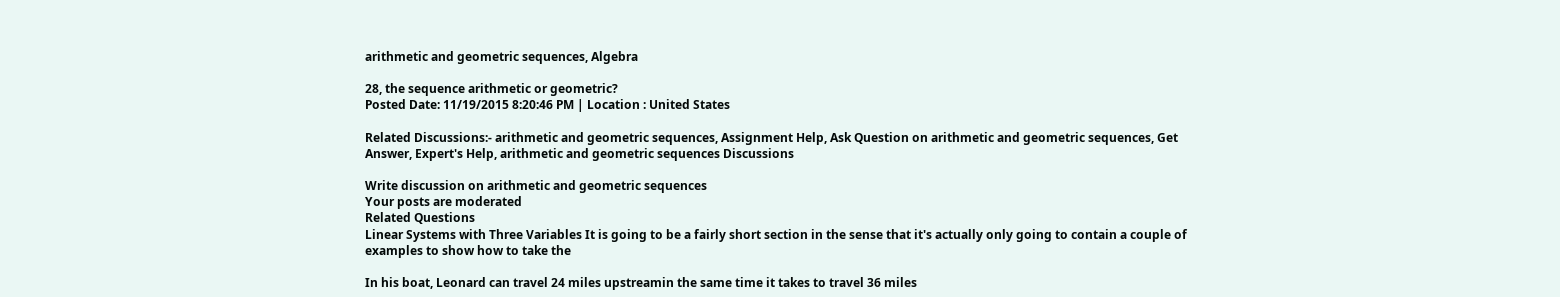arithmetic and geometric sequences, Algebra

28, the sequence arithmetic or geometric?
Posted Date: 11/19/2015 8:20:46 PM | Location : United States

Related Discussions:- arithmetic and geometric sequences, Assignment Help, Ask Question on arithmetic and geometric sequences, Get Answer, Expert's Help, arithmetic and geometric sequences Discussions

Write discussion on arithmetic and geometric sequences
Your posts are moderated
Related Questions
Linear Systems with Three Variables It is going to be a fairly short section in the sense that it's actually only going to contain a couple of examples to show how to take the

In his boat, Leonard can travel 24 miles upstreamin the same time it takes to travel 36 miles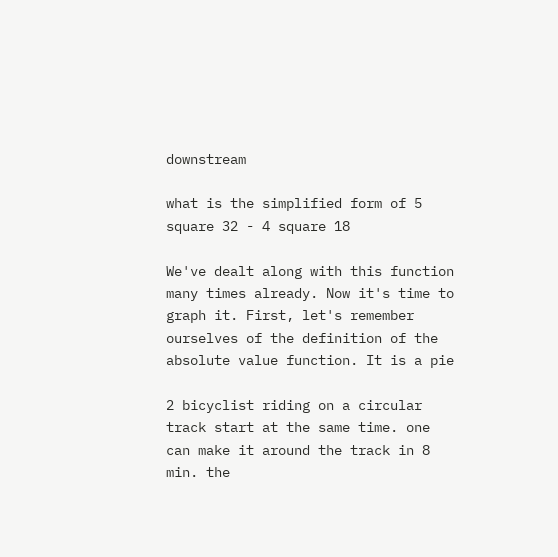downstream

what is the simplified form of 5 square 32 - 4 square 18

We've dealt along with this function many times already. Now it's time to graph it. First, let's remember ourselves of the definition of the absolute value function. It is a pie

2 bicyclist riding on a circular track start at the same time. one can make it around the track in 8 min. the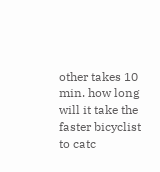other takes 10 min. how long will it take the faster bicyclist to catc